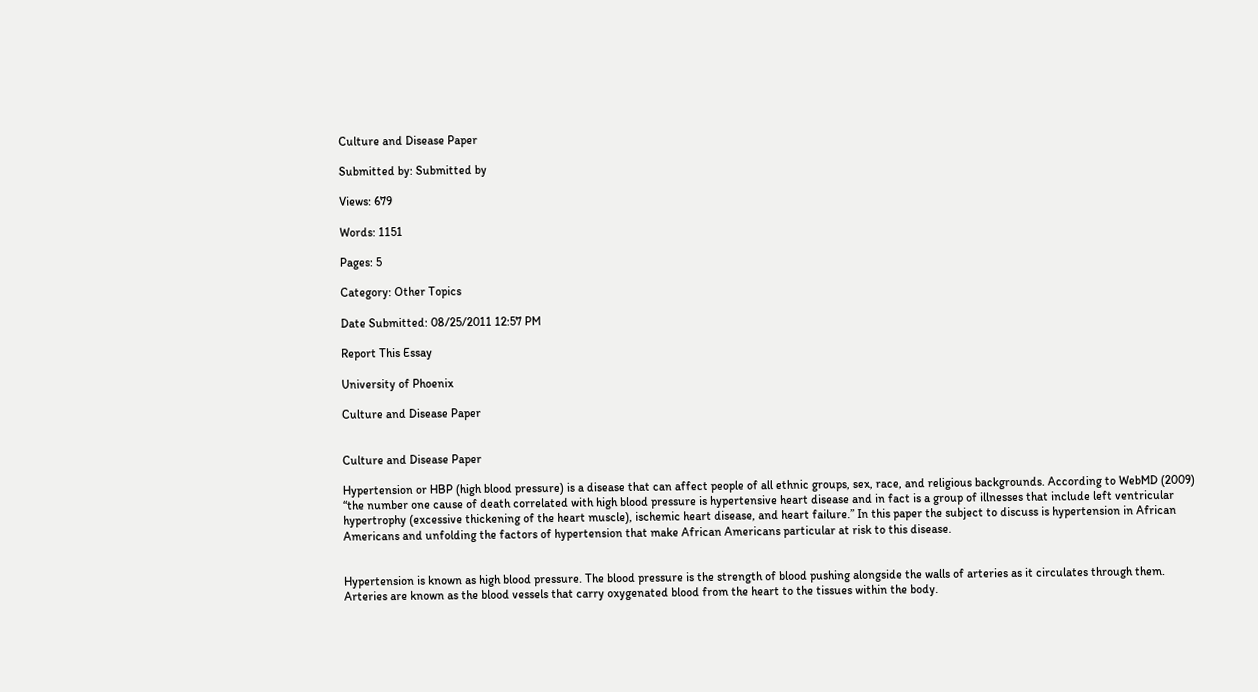Culture and Disease Paper

Submitted by: Submitted by

Views: 679

Words: 1151

Pages: 5

Category: Other Topics

Date Submitted: 08/25/2011 12:57 PM

Report This Essay

University of Phoenix

Culture and Disease Paper


Culture and Disease Paper

Hypertension or HBP (high blood pressure) is a disease that can affect people of all ethnic groups, sex, race, and religious backgrounds. According to WebMD (2009) “the number one cause of death correlated with high blood pressure is hypertensive heart disease and in fact is a group of illnesses that include left ventricular hypertrophy (excessive thickening of the heart muscle), ischemic heart disease, and heart failure.” In this paper the subject to discuss is hypertension in African Americans and unfolding the factors of hypertension that make African Americans particular at risk to this disease.


Hypertension is known as high blood pressure. The blood pressure is the strength of blood pushing alongside the walls of arteries as it circulates through them. Arteries are known as the blood vessels that carry oxygenated blood from the heart to the tissues within the body.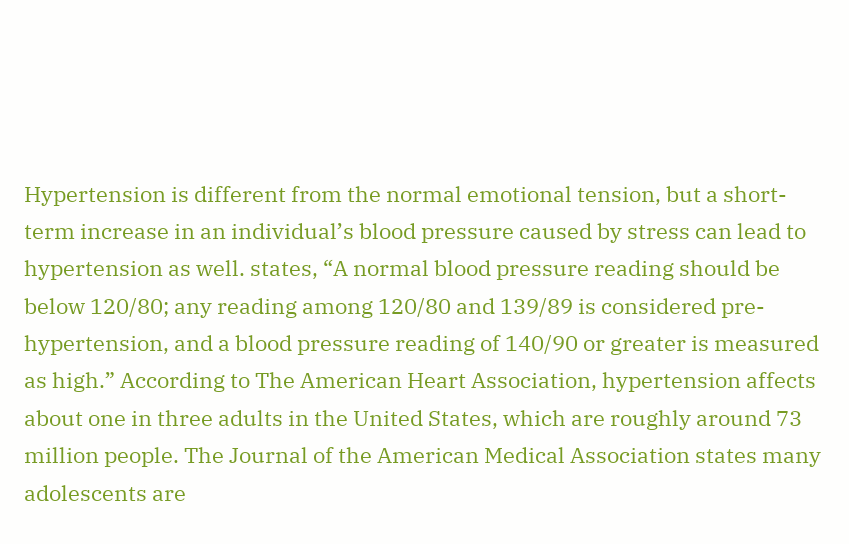Hypertension is different from the normal emotional tension, but a short-term increase in an individual’s blood pressure caused by stress can lead to hypertension as well. states, “A normal blood pressure reading should be below 120/80; any reading among 120/80 and 139/89 is considered pre-hypertension, and a blood pressure reading of 140/90 or greater is measured as high.” According to The American Heart Association, hypertension affects about one in three adults in the United States, which are roughly around 73 million people. The Journal of the American Medical Association states many adolescents are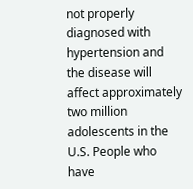not properly diagnosed with hypertension and the disease will affect approximately two million adolescents in the U.S. People who have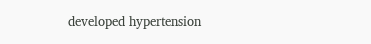developed hypertension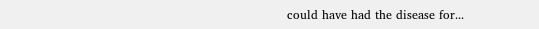could have had the disease for...